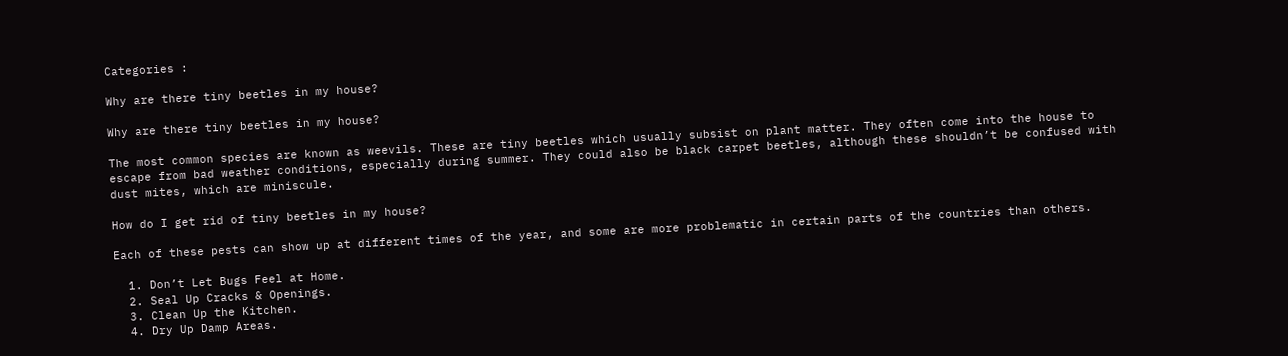Categories :

Why are there tiny beetles in my house?

Why are there tiny beetles in my house?

The most common species are known as weevils. These are tiny beetles which usually subsist on plant matter. They often come into the house to escape from bad weather conditions, especially during summer. They could also be black carpet beetles, although these shouldn’t be confused with dust mites, which are miniscule.

How do I get rid of tiny beetles in my house?

Each of these pests can show up at different times of the year, and some are more problematic in certain parts of the countries than others.

  1. Don’t Let Bugs Feel at Home.
  2. Seal Up Cracks & Openings.
  3. Clean Up the Kitchen.
  4. Dry Up Damp Areas.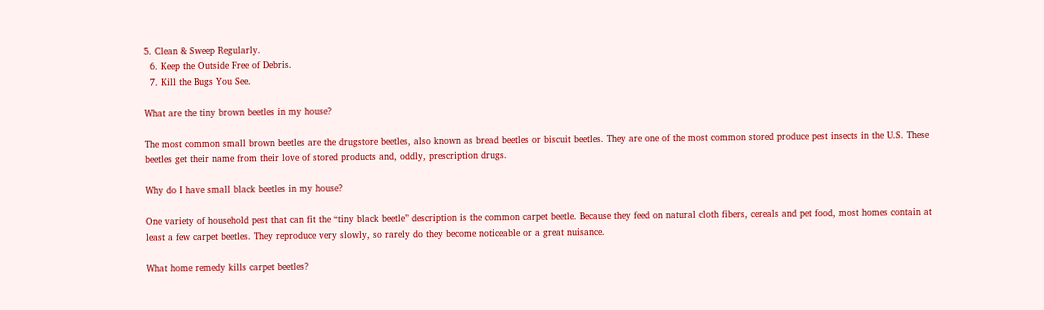5. Clean & Sweep Regularly.
  6. Keep the Outside Free of Debris.
  7. Kill the Bugs You See.

What are the tiny brown beetles in my house?

The most common small brown beetles are the drugstore beetles, also known as bread beetles or biscuit beetles. They are one of the most common stored produce pest insects in the U.S. These beetles get their name from their love of stored products and, oddly, prescription drugs.

Why do I have small black beetles in my house?

One variety of household pest that can fit the “tiny black beetle” description is the common carpet beetle. Because they feed on natural cloth fibers, cereals and pet food, most homes contain at least a few carpet beetles. They reproduce very slowly, so rarely do they become noticeable or a great nuisance.

What home remedy kills carpet beetles?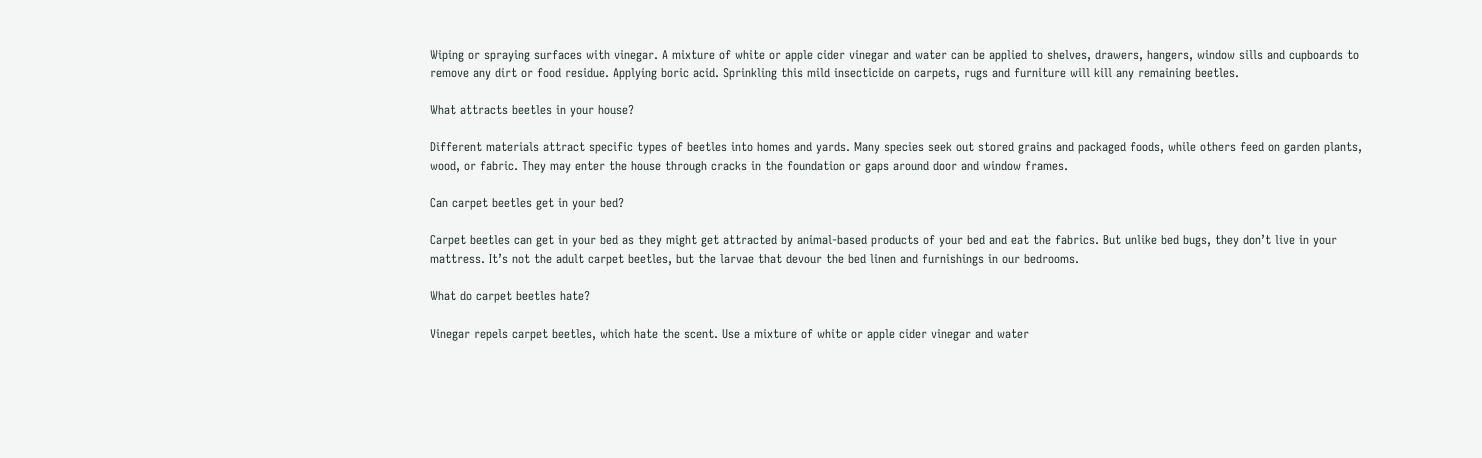Wiping or spraying surfaces with vinegar. A mixture of white or apple cider vinegar and water can be applied to shelves, drawers, hangers, window sills and cupboards to remove any dirt or food residue. Applying boric acid. Sprinkling this mild insecticide on carpets, rugs and furniture will kill any remaining beetles.

What attracts beetles in your house?

Different materials attract specific types of beetles into homes and yards. Many species seek out stored grains and packaged foods, while others feed on garden plants, wood, or fabric. They may enter the house through cracks in the foundation or gaps around door and window frames.

Can carpet beetles get in your bed?

Carpet beetles can get in your bed as they might get attracted by animal-based products of your bed and eat the fabrics. But unlike bed bugs, they don’t live in your mattress. It’s not the adult carpet beetles, but the larvae that devour the bed linen and furnishings in our bedrooms.

What do carpet beetles hate?

Vinegar repels carpet beetles, which hate the scent. Use a mixture of white or apple cider vinegar and water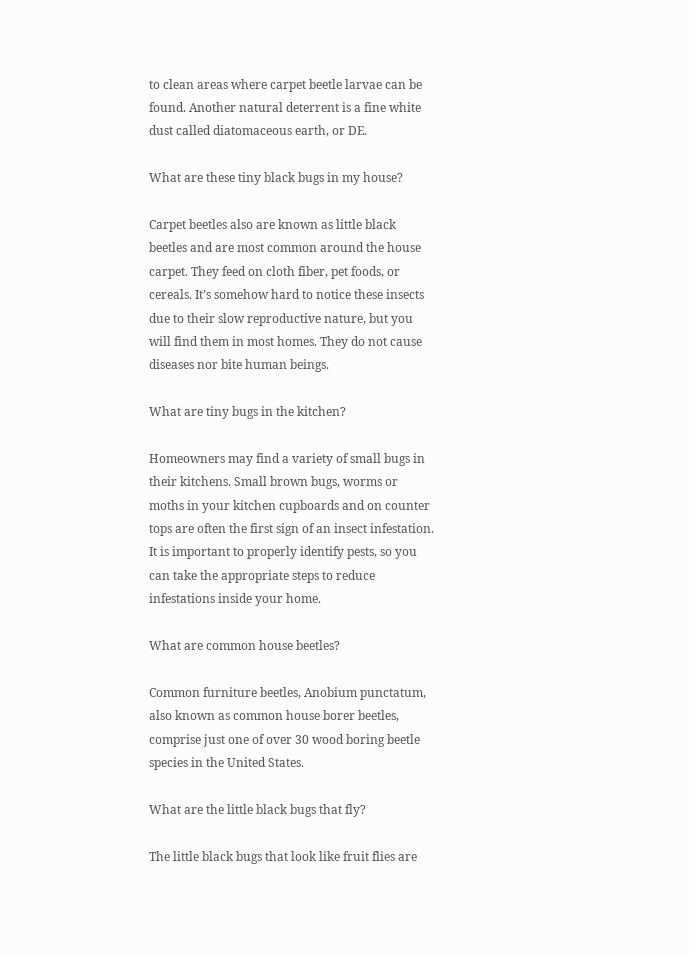to clean areas where carpet beetle larvae can be found. Another natural deterrent is a fine white dust called diatomaceous earth, or DE.

What are these tiny black bugs in my house?

Carpet beetles also are known as little black beetles and are most common around the house carpet. They feed on cloth fiber, pet foods, or cereals. It’s somehow hard to notice these insects due to their slow reproductive nature, but you will find them in most homes. They do not cause diseases nor bite human beings.

What are tiny bugs in the kitchen?

Homeowners may find a variety of small bugs in their kitchens. Small brown bugs, worms or moths in your kitchen cupboards and on counter tops are often the first sign of an insect infestation. It is important to properly identify pests, so you can take the appropriate steps to reduce infestations inside your home.

What are common house beetles?

Common furniture beetles, Anobium punctatum, also known as common house borer beetles, comprise just one of over 30 wood boring beetle species in the United States.

What are the little black bugs that fly?

The little black bugs that look like fruit flies are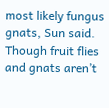most likely fungus gnats, Sun said. Though fruit flies and gnats aren’t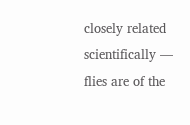closely related scientifically — flies are of the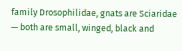family Drosophilidae, gnats are Sciaridae — both are small, winged, black and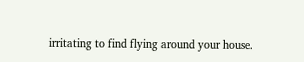irritating to find flying around your house.